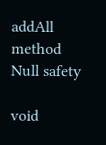addAll method Null safety

void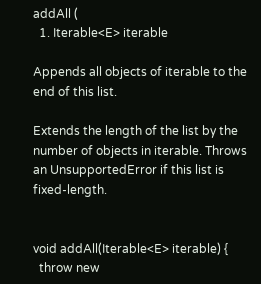addAll (
  1. Iterable<E> iterable

Appends all objects of iterable to the end of this list.

Extends the length of the list by the number of objects in iterable. Throws an UnsupportedError if this list is fixed-length.


void addAll(Iterable<E> iterable) {
  throw new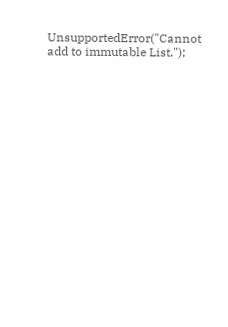UnsupportedError("Cannot add to immutable List.");